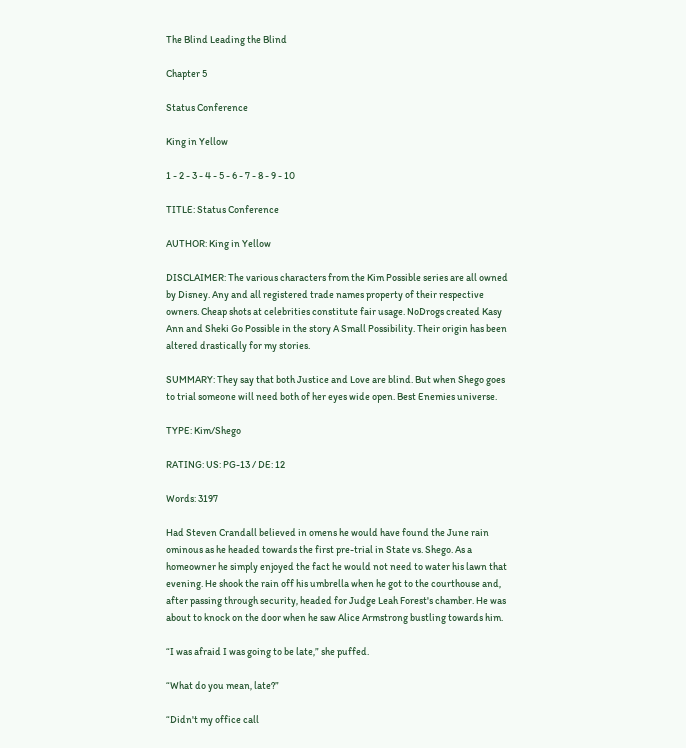The Blind Leading the Blind

Chapter 5

Status Conference

King in Yellow

1 - 2 - 3 - 4 - 5 - 6 - 7 - 8 - 9 - 10

TITLE: Status Conference

AUTHOR: King in Yellow

DISCLAIMER: The various characters from the Kim Possible series are all owned by Disney. Any and all registered trade names property of their respective owners. Cheap shots at celebrities constitute fair usage. NoDrogs created Kasy Ann and Sheki Go Possible in the story A Small Possibility. Their origin has been altered drastically for my stories.

SUMMARY: They say that both Justice and Love are blind. But when Shego goes to trial someone will need both of her eyes wide open. Best Enemies universe.

TYPE: Kim/Shego

RATING: US: PG-13 / DE: 12

Words: 3197

Had Steven Crandall believed in omens he would have found the June rain ominous as he headed towards the first pre-trial in State vs. Shego. As a homeowner he simply enjoyed the fact he would not need to water his lawn that evening. He shook the rain off his umbrella when he got to the courthouse and, after passing through security, headed for Judge Leah Forest's chamber. He was about to knock on the door when he saw Alice Armstrong bustling towards him.

“I was afraid I was going to be late,” she puffed.

“What do you mean, late?”

“Didn't my office call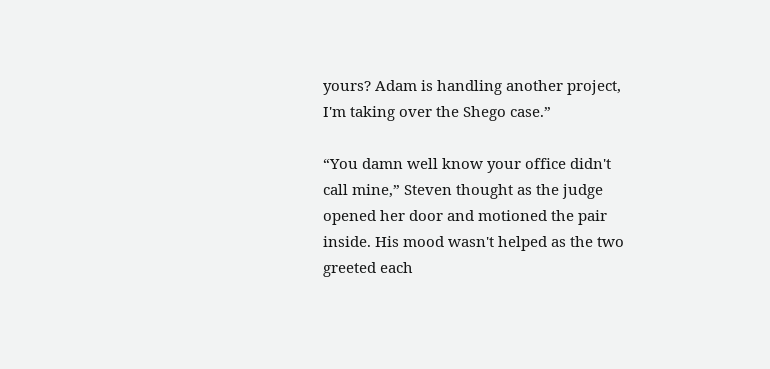yours? Adam is handling another project, I'm taking over the Shego case.”

“You damn well know your office didn't call mine,” Steven thought as the judge opened her door and motioned the pair inside. His mood wasn't helped as the two greeted each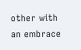other with an embrace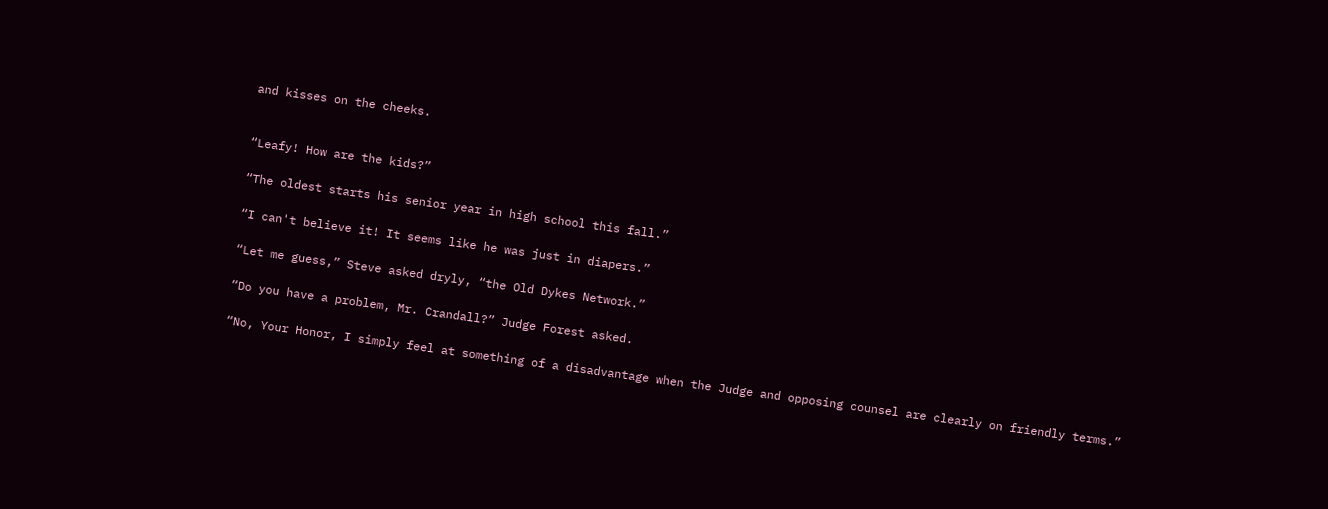and kisses on the cheeks.


“Leafy! How are the kids?”

“The oldest starts his senior year in high school this fall.”

“I can't believe it! It seems like he was just in diapers.”

“Let me guess,” Steve asked dryly, “the Old Dykes Network.”

“Do you have a problem, Mr. Crandall?” Judge Forest asked.

“No, Your Honor, I simply feel at something of a disadvantage when the Judge and opposing counsel are clearly on friendly terms.”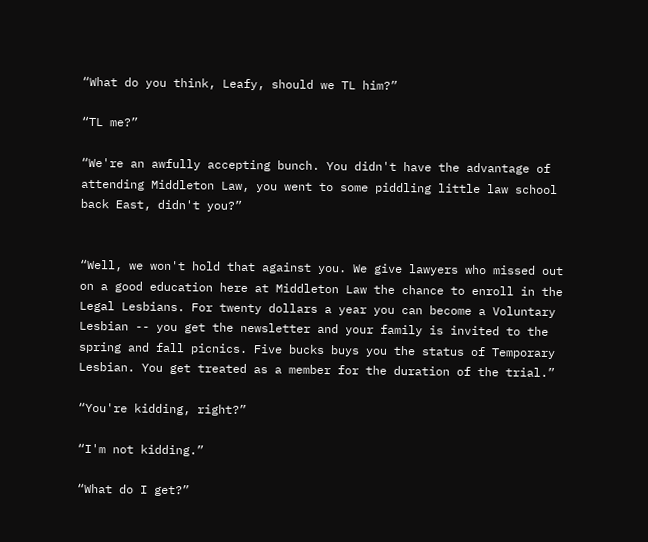“What do you think, Leafy, should we TL him?”

“TL me?”

“We're an awfully accepting bunch. You didn't have the advantage of attending Middleton Law, you went to some piddling little law school back East, didn't you?”


“Well, we won't hold that against you. We give lawyers who missed out on a good education here at Middleton Law the chance to enroll in the Legal Lesbians. For twenty dollars a year you can become a Voluntary Lesbian -- you get the newsletter and your family is invited to the spring and fall picnics. Five bucks buys you the status of Temporary Lesbian. You get treated as a member for the duration of the trial.”

“You're kidding, right?”

“I'm not kidding.”

“What do I get?”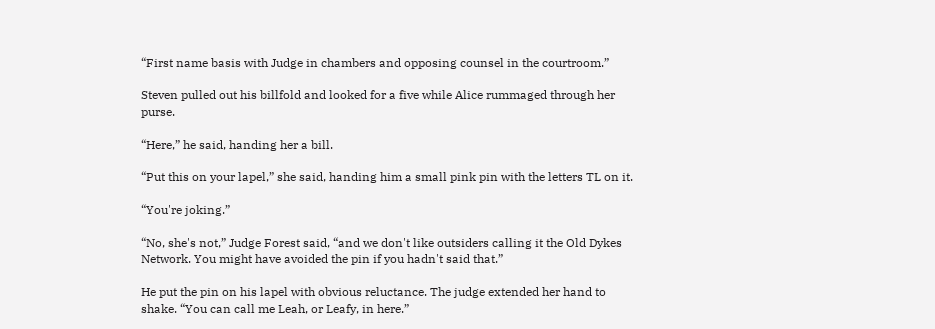“First name basis with Judge in chambers and opposing counsel in the courtroom.”

Steven pulled out his billfold and looked for a five while Alice rummaged through her purse.

“Here,” he said, handing her a bill.

“Put this on your lapel,” she said, handing him a small pink pin with the letters TL on it.

“You're joking.”

“No, she's not,” Judge Forest said, “and we don't like outsiders calling it the Old Dykes Network. You might have avoided the pin if you hadn't said that.”

He put the pin on his lapel with obvious reluctance. The judge extended her hand to shake. “You can call me Leah, or Leafy, in here.”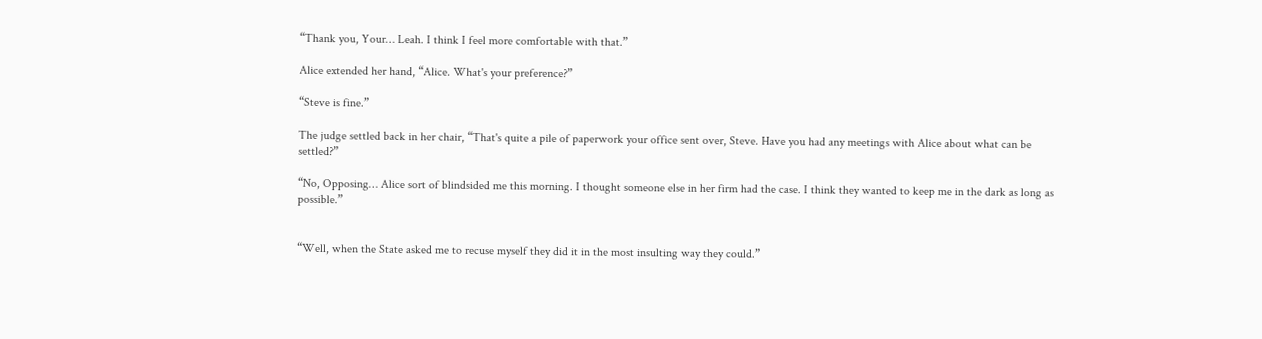“Thank you, Your… Leah. I think I feel more comfortable with that.”

Alice extended her hand, “Alice. What's your preference?”

“Steve is fine.”

The judge settled back in her chair, “That's quite a pile of paperwork your office sent over, Steve. Have you had any meetings with Alice about what can be settled?”

“No, Opposing… Alice sort of blindsided me this morning. I thought someone else in her firm had the case. I think they wanted to keep me in the dark as long as possible.”


“Well, when the State asked me to recuse myself they did it in the most insulting way they could.”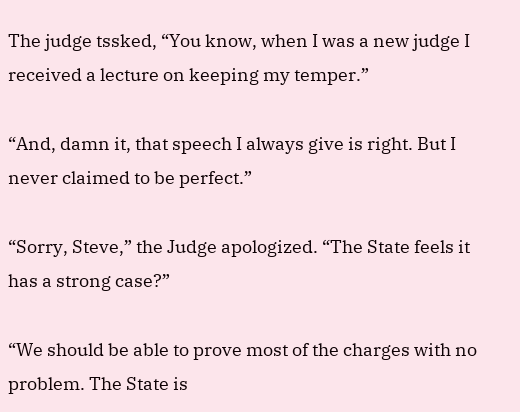The judge tssked, “You know, when I was a new judge I received a lecture on keeping my temper.”

“And, damn it, that speech I always give is right. But I never claimed to be perfect.”

“Sorry, Steve,” the Judge apologized. “The State feels it has a strong case?”

“We should be able to prove most of the charges with no problem. The State is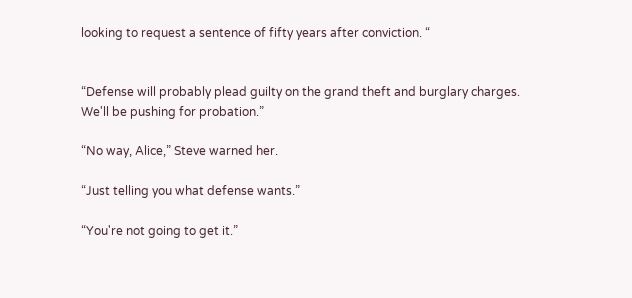looking to request a sentence of fifty years after conviction. “


“Defense will probably plead guilty on the grand theft and burglary charges. We'll be pushing for probation.”

“No way, Alice,” Steve warned her.

“Just telling you what defense wants.”

“You're not going to get it.”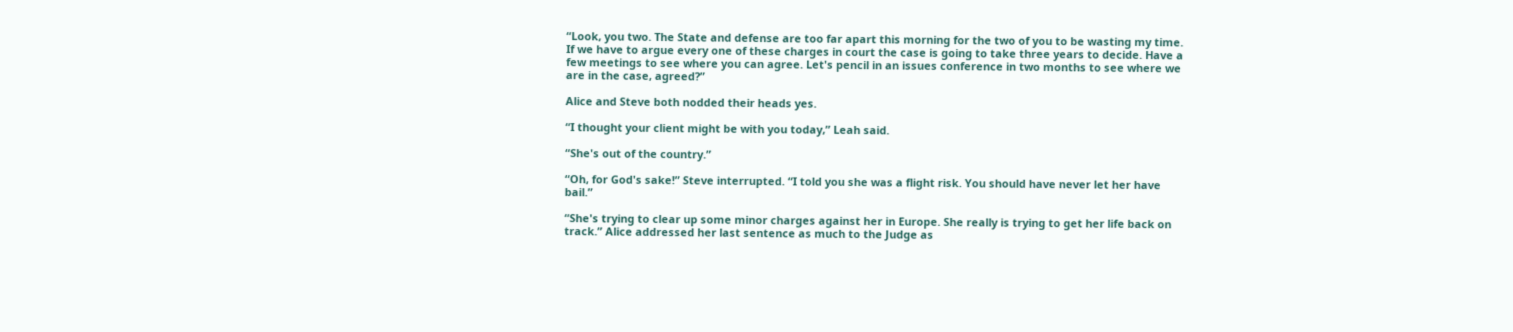“Look, you two. The State and defense are too far apart this morning for the two of you to be wasting my time. If we have to argue every one of these charges in court the case is going to take three years to decide. Have a few meetings to see where you can agree. Let's pencil in an issues conference in two months to see where we are in the case, agreed?”

Alice and Steve both nodded their heads yes.

“I thought your client might be with you today,” Leah said.

“She's out of the country.”

“Oh, for God's sake!” Steve interrupted. “I told you she was a flight risk. You should have never let her have bail.”

“She's trying to clear up some minor charges against her in Europe. She really is trying to get her life back on track.” Alice addressed her last sentence as much to the Judge as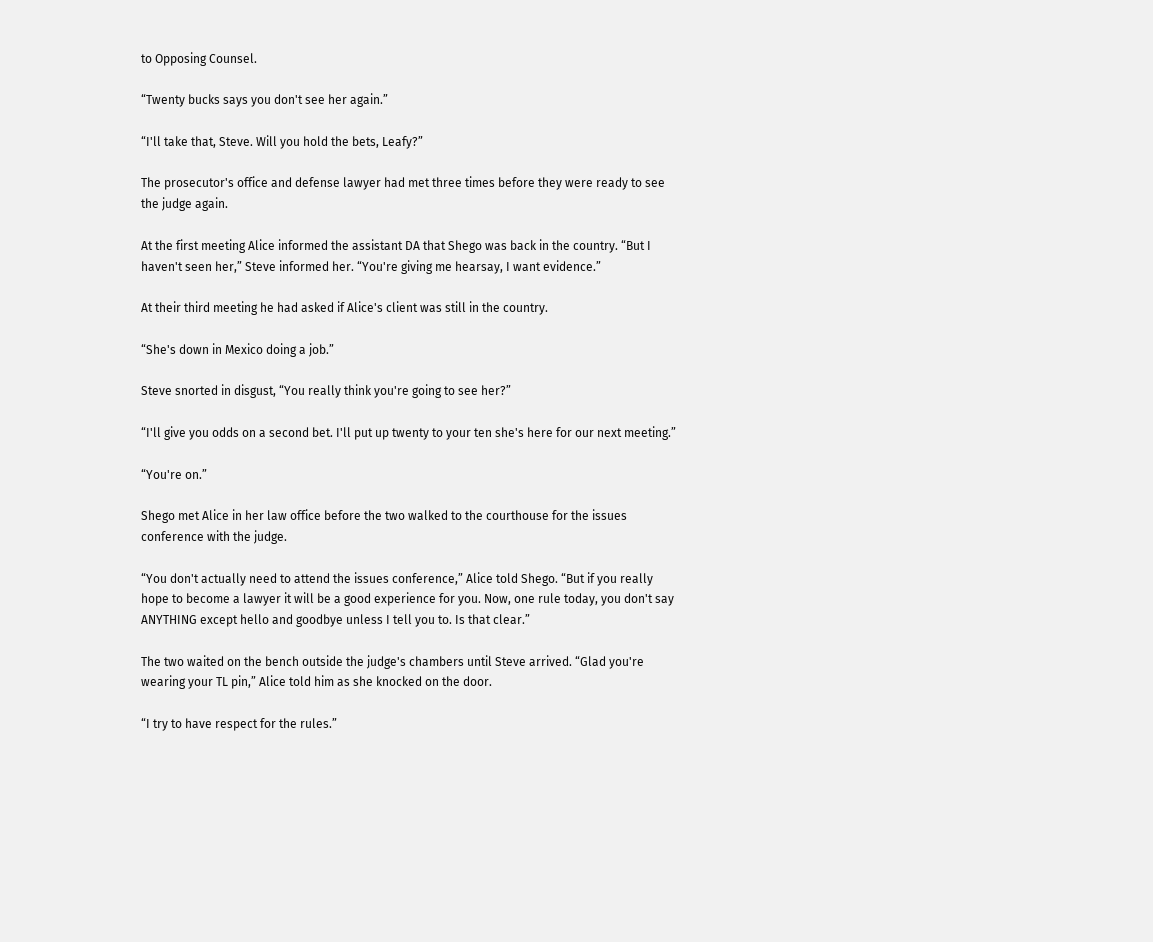to Opposing Counsel.

“Twenty bucks says you don't see her again.”

“I'll take that, Steve. Will you hold the bets, Leafy?”

The prosecutor's office and defense lawyer had met three times before they were ready to see the judge again.

At the first meeting Alice informed the assistant DA that Shego was back in the country. “But I haven't seen her,” Steve informed her. “You're giving me hearsay, I want evidence.”

At their third meeting he had asked if Alice's client was still in the country.

“She's down in Mexico doing a job.”

Steve snorted in disgust, “You really think you're going to see her?”

“I'll give you odds on a second bet. I'll put up twenty to your ten she's here for our next meeting.”

“You're on.”

Shego met Alice in her law office before the two walked to the courthouse for the issues conference with the judge.

“You don't actually need to attend the issues conference,” Alice told Shego. “But if you really hope to become a lawyer it will be a good experience for you. Now, one rule today, you don't say ANYTHING except hello and goodbye unless I tell you to. Is that clear.”

The two waited on the bench outside the judge's chambers until Steve arrived. “Glad you're wearing your TL pin,” Alice told him as she knocked on the door.

“I try to have respect for the rules.”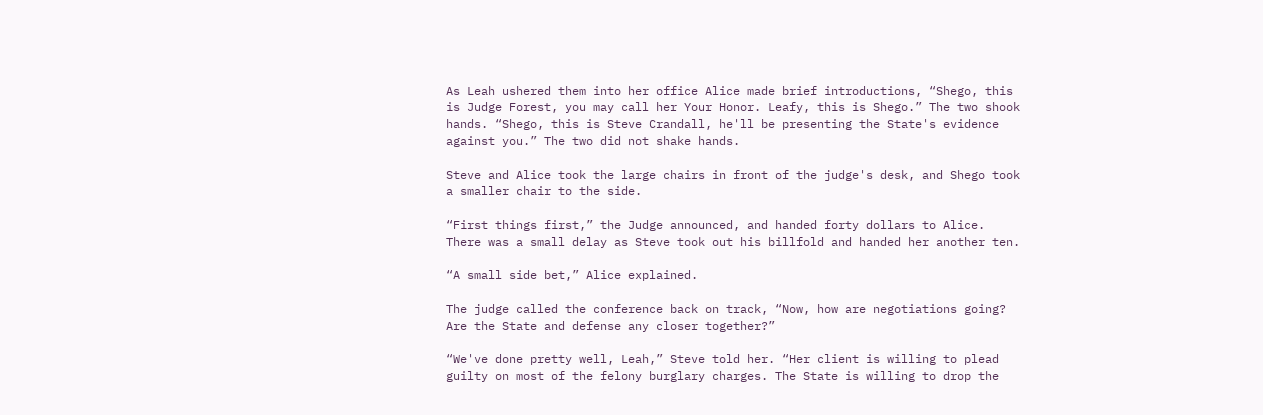As Leah ushered them into her office Alice made brief introductions, “Shego, this is Judge Forest, you may call her Your Honor. Leafy, this is Shego.” The two shook hands. “Shego, this is Steve Crandall, he'll be presenting the State's evidence against you.” The two did not shake hands.

Steve and Alice took the large chairs in front of the judge's desk, and Shego took a smaller chair to the side.

“First things first,” the Judge announced, and handed forty dollars to Alice. There was a small delay as Steve took out his billfold and handed her another ten.

“A small side bet,” Alice explained.

The judge called the conference back on track, “Now, how are negotiations going? Are the State and defense any closer together?”

“We've done pretty well, Leah,” Steve told her. “Her client is willing to plead guilty on most of the felony burglary charges. The State is willing to drop the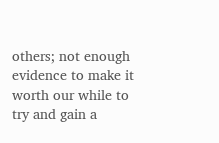others; not enough evidence to make it worth our while to try and gain a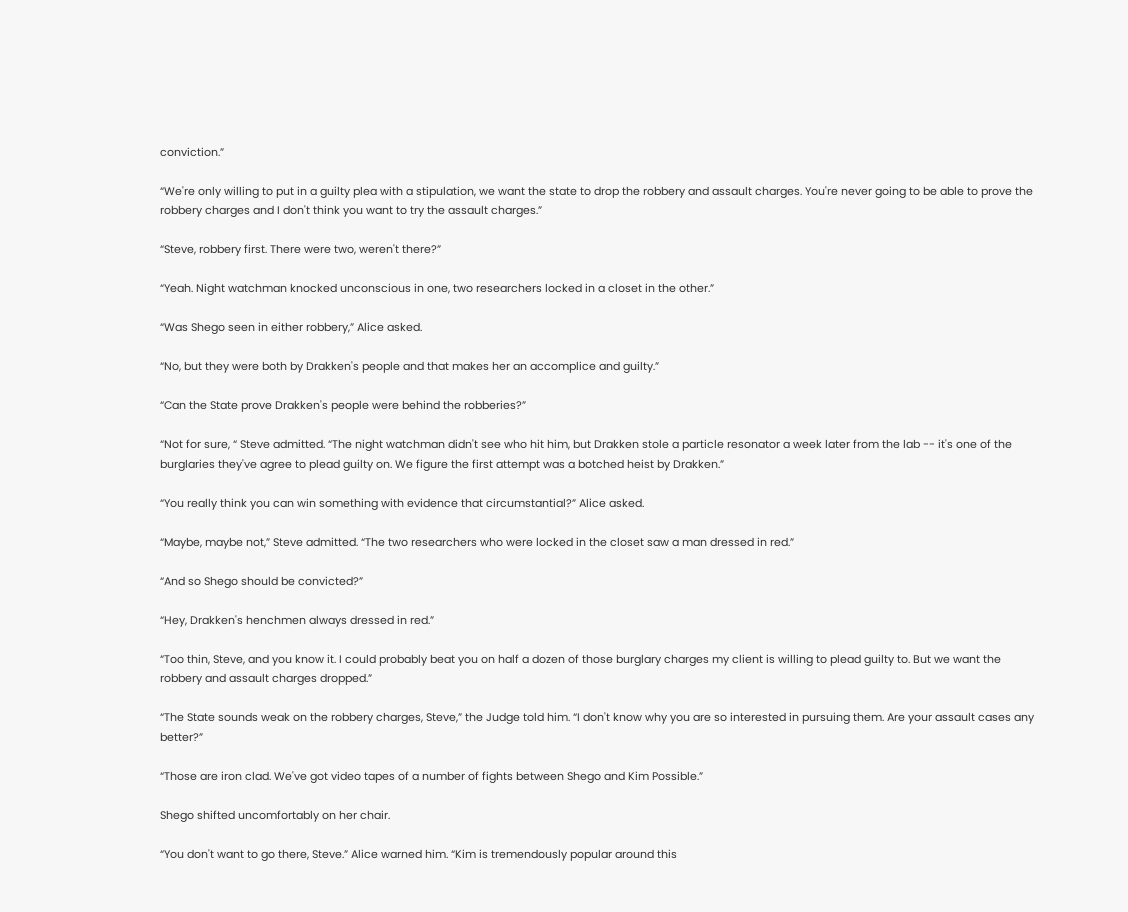conviction.”

“We're only willing to put in a guilty plea with a stipulation, we want the state to drop the robbery and assault charges. You're never going to be able to prove the robbery charges and I don't think you want to try the assault charges.”

“Steve, robbery first. There were two, weren't there?”

“Yeah. Night watchman knocked unconscious in one, two researchers locked in a closet in the other.”

“Was Shego seen in either robbery,” Alice asked.

“No, but they were both by Drakken's people and that makes her an accomplice and guilty.”

“Can the State prove Drakken's people were behind the robberies?”

“Not for sure, “ Steve admitted. “The night watchman didn't see who hit him, but Drakken stole a particle resonator a week later from the lab -- it's one of the burglaries they've agree to plead guilty on. We figure the first attempt was a botched heist by Drakken.”

“You really think you can win something with evidence that circumstantial?” Alice asked.

“Maybe, maybe not,” Steve admitted. “The two researchers who were locked in the closet saw a man dressed in red.”

“And so Shego should be convicted?”

“Hey, Drakken's henchmen always dressed in red.”

“Too thin, Steve, and you know it. I could probably beat you on half a dozen of those burglary charges my client is willing to plead guilty to. But we want the robbery and assault charges dropped.”

“The State sounds weak on the robbery charges, Steve,” the Judge told him. “I don't know why you are so interested in pursuing them. Are your assault cases any better?”

“Those are iron clad. We've got video tapes of a number of fights between Shego and Kim Possible.”

Shego shifted uncomfortably on her chair.

“You don't want to go there, Steve.” Alice warned him. “Kim is tremendously popular around this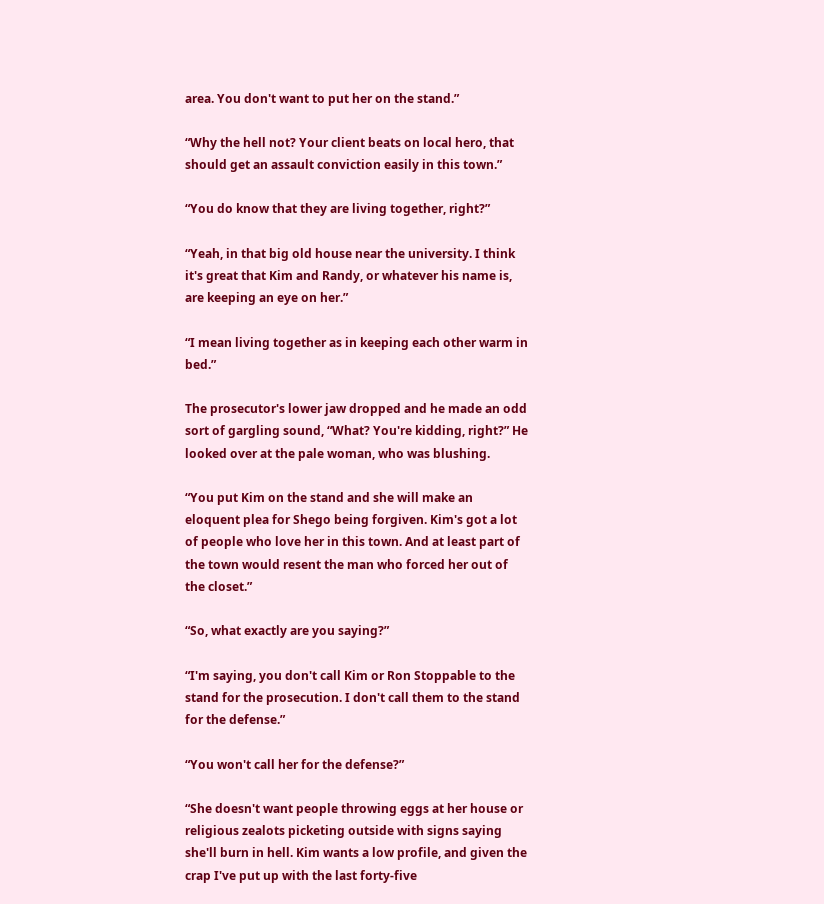area. You don't want to put her on the stand.”

“Why the hell not? Your client beats on local hero, that should get an assault conviction easily in this town.”

“You do know that they are living together, right?”

“Yeah, in that big old house near the university. I think it's great that Kim and Randy, or whatever his name is, are keeping an eye on her.”

“I mean living together as in keeping each other warm in bed.”

The prosecutor's lower jaw dropped and he made an odd sort of gargling sound, “What? You're kidding, right?” He looked over at the pale woman, who was blushing.

“You put Kim on the stand and she will make an eloquent plea for Shego being forgiven. Kim's got a lot of people who love her in this town. And at least part of the town would resent the man who forced her out of the closet.”

“So, what exactly are you saying?”

“I'm saying, you don't call Kim or Ron Stoppable to the stand for the prosecution. I don't call them to the stand for the defense.”

“You won't call her for the defense?”

“She doesn't want people throwing eggs at her house or religious zealots picketing outside with signs saying she'll burn in hell. Kim wants a low profile, and given the crap I've put up with the last forty-five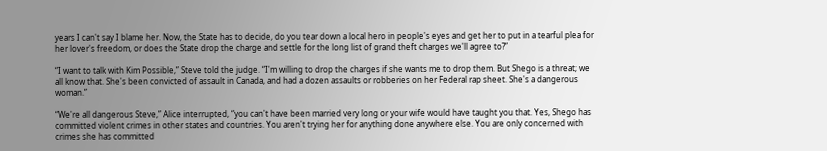years I can't say I blame her. Now, the State has to decide, do you tear down a local hero in people's eyes and get her to put in a tearful plea for her lover's freedom, or does the State drop the charge and settle for the long list of grand theft charges we'll agree to?”

“I want to talk with Kim Possible,” Steve told the judge. “I'm willing to drop the charges if she wants me to drop them. But Shego is a threat; we all know that. She's been convicted of assault in Canada, and had a dozen assaults or robberies on her Federal rap sheet. She's a dangerous woman.”

“We're all dangerous Steve,” Alice interrupted, “you can't have been married very long or your wife would have taught you that. Yes, Shego has committed violent crimes in other states and countries. You aren't trying her for anything done anywhere else. You are only concerned with crimes she has committed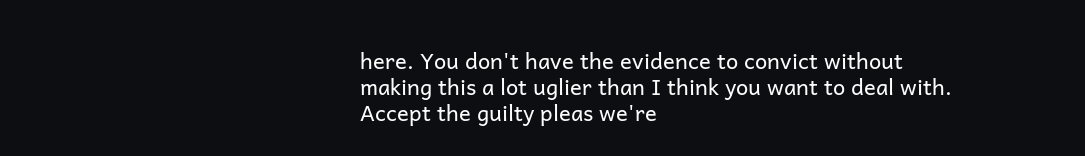here. You don't have the evidence to convict without making this a lot uglier than I think you want to deal with. Accept the guilty pleas we're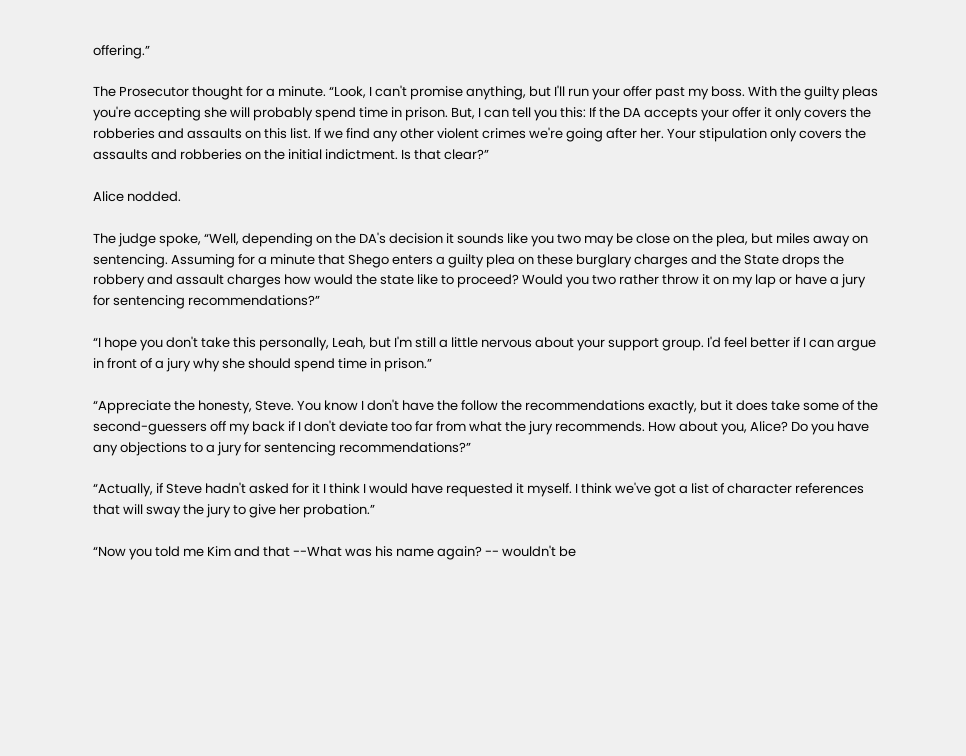offering.”

The Prosecutor thought for a minute. “Look, I can't promise anything, but I'll run your offer past my boss. With the guilty pleas you're accepting she will probably spend time in prison. But, I can tell you this: If the DA accepts your offer it only covers the robberies and assaults on this list. If we find any other violent crimes we're going after her. Your stipulation only covers the assaults and robberies on the initial indictment. Is that clear?”

Alice nodded.

The judge spoke, “Well, depending on the DA's decision it sounds like you two may be close on the plea, but miles away on sentencing. Assuming for a minute that Shego enters a guilty plea on these burglary charges and the State drops the robbery and assault charges how would the state like to proceed? Would you two rather throw it on my lap or have a jury for sentencing recommendations?”

“I hope you don't take this personally, Leah, but I'm still a little nervous about your support group. I'd feel better if I can argue in front of a jury why she should spend time in prison.”

“Appreciate the honesty, Steve. You know I don't have the follow the recommendations exactly, but it does take some of the second-guessers off my back if I don't deviate too far from what the jury recommends. How about you, Alice? Do you have any objections to a jury for sentencing recommendations?”

“Actually, if Steve hadn't asked for it I think I would have requested it myself. I think we've got a list of character references that will sway the jury to give her probation.”

“Now you told me Kim and that --What was his name again? -- wouldn't be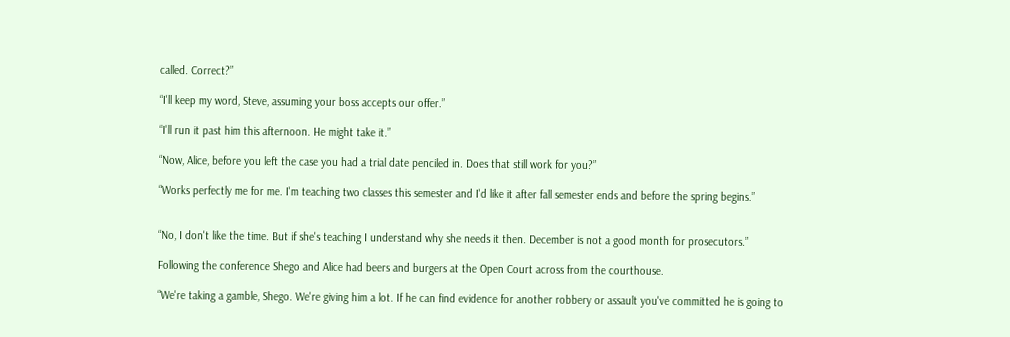called. Correct?”

“I'll keep my word, Steve, assuming your boss accepts our offer.”

“I'll run it past him this afternoon. He might take it.”

“Now, Alice, before you left the case you had a trial date penciled in. Does that still work for you?”

“Works perfectly me for me. I'm teaching two classes this semester and I'd like it after fall semester ends and before the spring begins.”


“No, I don't like the time. But if she's teaching I understand why she needs it then. December is not a good month for prosecutors.”

Following the conference Shego and Alice had beers and burgers at the Open Court across from the courthouse.

“We're taking a gamble, Shego. We're giving him a lot. If he can find evidence for another robbery or assault you've committed he is going to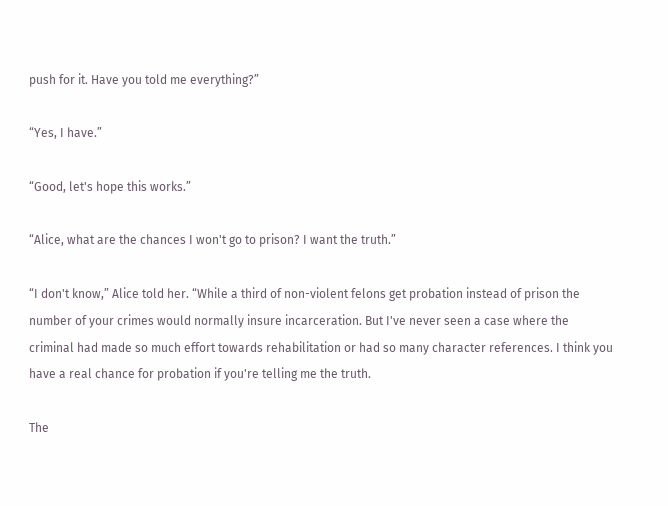push for it. Have you told me everything?”

“Yes, I have.”

“Good, let's hope this works.”

“Alice, what are the chances I won't go to prison? I want the truth.”

“I don't know,” Alice told her. “While a third of non-violent felons get probation instead of prison the number of your crimes would normally insure incarceration. But I've never seen a case where the criminal had made so much effort towards rehabilitation or had so many character references. I think you have a real chance for probation if you're telling me the truth.

The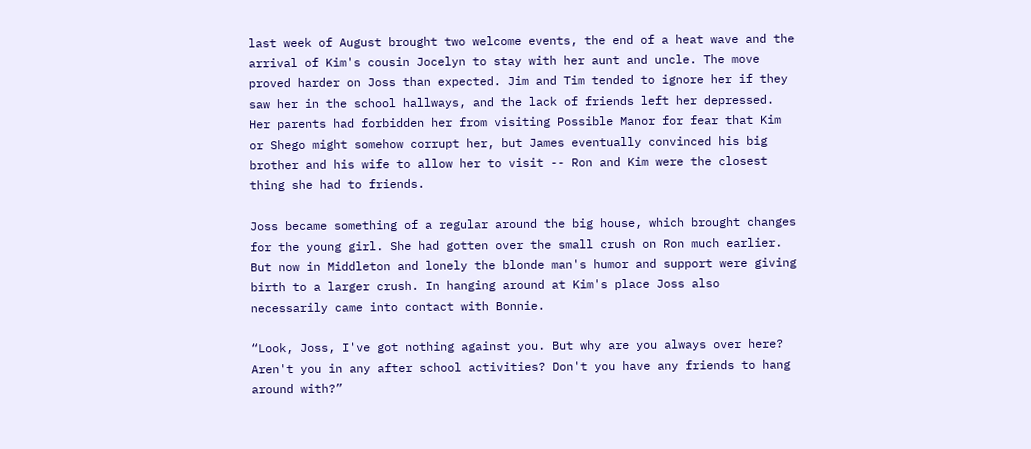last week of August brought two welcome events, the end of a heat wave and the arrival of Kim's cousin Jocelyn to stay with her aunt and uncle. The move proved harder on Joss than expected. Jim and Tim tended to ignore her if they saw her in the school hallways, and the lack of friends left her depressed. Her parents had forbidden her from visiting Possible Manor for fear that Kim or Shego might somehow corrupt her, but James eventually convinced his big brother and his wife to allow her to visit -- Ron and Kim were the closest thing she had to friends.

Joss became something of a regular around the big house, which brought changes for the young girl. She had gotten over the small crush on Ron much earlier. But now in Middleton and lonely the blonde man's humor and support were giving birth to a larger crush. In hanging around at Kim's place Joss also necessarily came into contact with Bonnie.

“Look, Joss, I've got nothing against you. But why are you always over here? Aren't you in any after school activities? Don't you have any friends to hang around with?”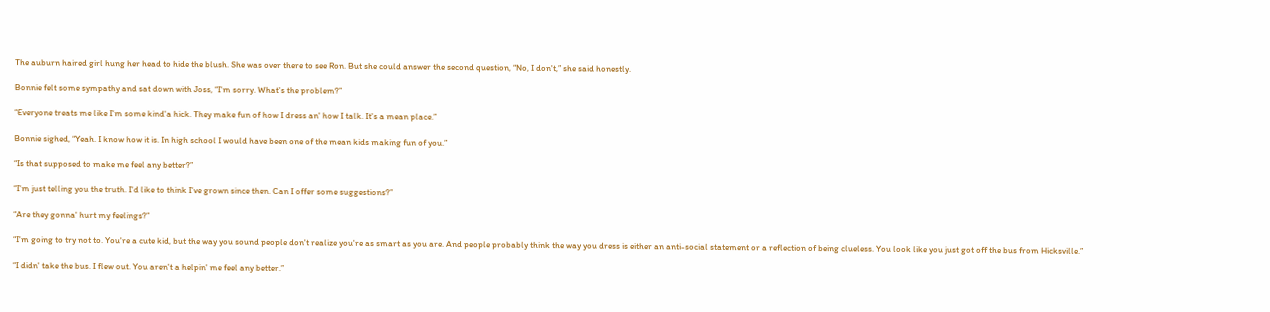The auburn haired girl hung her head to hide the blush. She was over there to see Ron. But she could answer the second question, “No, I don't,” she said honestly.

Bonnie felt some sympathy and sat down with Joss, “I'm sorry. What's the problem?”

“Everyone treats me like I'm some kind'a hick. They make fun of how I dress an' how I talk. It's a mean place.”

Bonnie sighed, “Yeah. I know how it is. In high school I would have been one of the mean kids making fun of you.”

“Is that supposed to make me feel any better?”

“I'm just telling you the truth. I'd like to think I've grown since then. Can I offer some suggestions?”

“Are they gonna' hurt my feelings?”

“I'm going to try not to. You're a cute kid, but the way you sound people don't realize you're as smart as you are. And people probably think the way you dress is either an anti-social statement or a reflection of being clueless. You look like you just got off the bus from Hicksville.”

“I didn' take the bus. I flew out. You aren't a helpin' me feel any better.”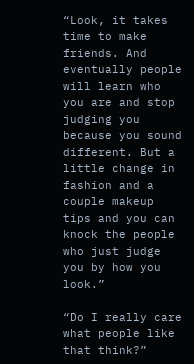“Look, it takes time to make friends. And eventually people will learn who you are and stop judging you because you sound different. But a little change in fashion and a couple makeup tips and you can knock the people who just judge you by how you look.”

“Do I really care what people like that think?”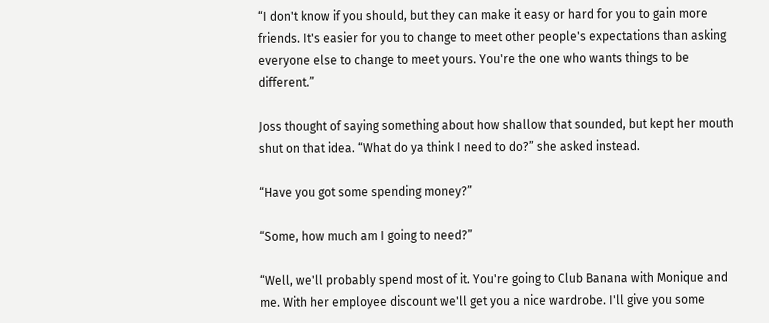“I don't know if you should, but they can make it easy or hard for you to gain more friends. It's easier for you to change to meet other people's expectations than asking everyone else to change to meet yours. You're the one who wants things to be different.”

Joss thought of saying something about how shallow that sounded, but kept her mouth shut on that idea. “What do ya think I need to do?” she asked instead.

“Have you got some spending money?”

“Some, how much am I going to need?”

“Well, we'll probably spend most of it. You're going to Club Banana with Monique and me. With her employee discount we'll get you a nice wardrobe. I'll give you some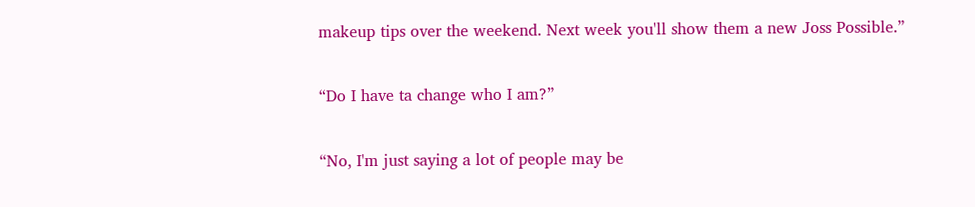makeup tips over the weekend. Next week you'll show them a new Joss Possible.”

“Do I have ta change who I am?”

“No, I'm just saying a lot of people may be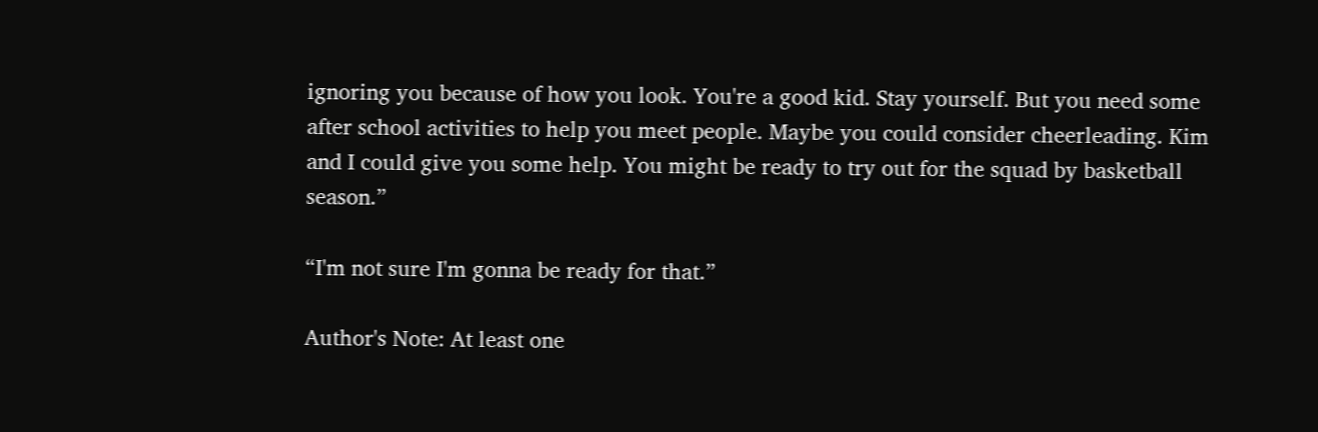ignoring you because of how you look. You're a good kid. Stay yourself. But you need some after school activities to help you meet people. Maybe you could consider cheerleading. Kim and I could give you some help. You might be ready to try out for the squad by basketball season.”

“I'm not sure I'm gonna be ready for that.”

Author's Note: At least one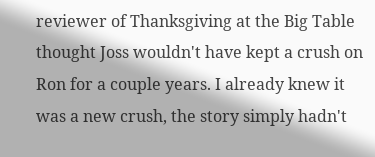reviewer of Thanksgiving at the Big Table thought Joss wouldn't have kept a crush on Ron for a couple years. I already knew it was a new crush, the story simply hadn't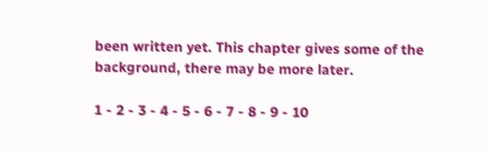been written yet. This chapter gives some of the background, there may be more later.

1 - 2 - 3 - 4 - 5 - 6 - 7 - 8 - 9 - 10